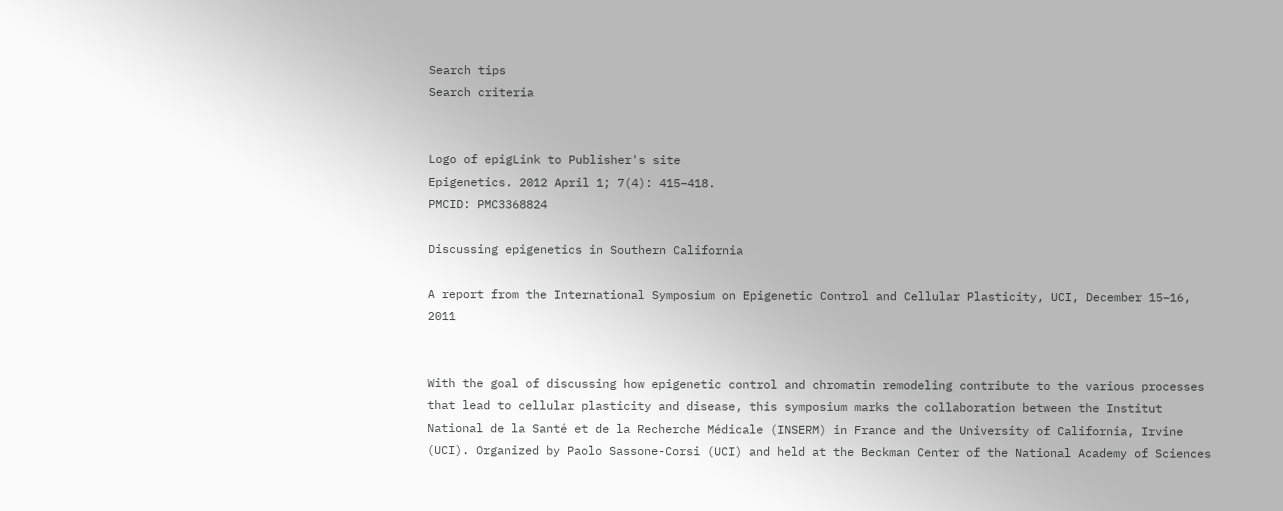Search tips
Search criteria


Logo of epigLink to Publisher's site
Epigenetics. 2012 April 1; 7(4): 415–418.
PMCID: PMC3368824

Discussing epigenetics in Southern California

A report from the International Symposium on Epigenetic Control and Cellular Plasticity, UCI, December 15–16, 2011


With the goal of discussing how epigenetic control and chromatin remodeling contribute to the various processes that lead to cellular plasticity and disease, this symposium marks the collaboration between the Institut National de la Santé et de la Recherche Médicale (INSERM) in France and the University of California, Irvine (UCI). Organized by Paolo Sassone-Corsi (UCI) and held at the Beckman Center of the National Academy of Sciences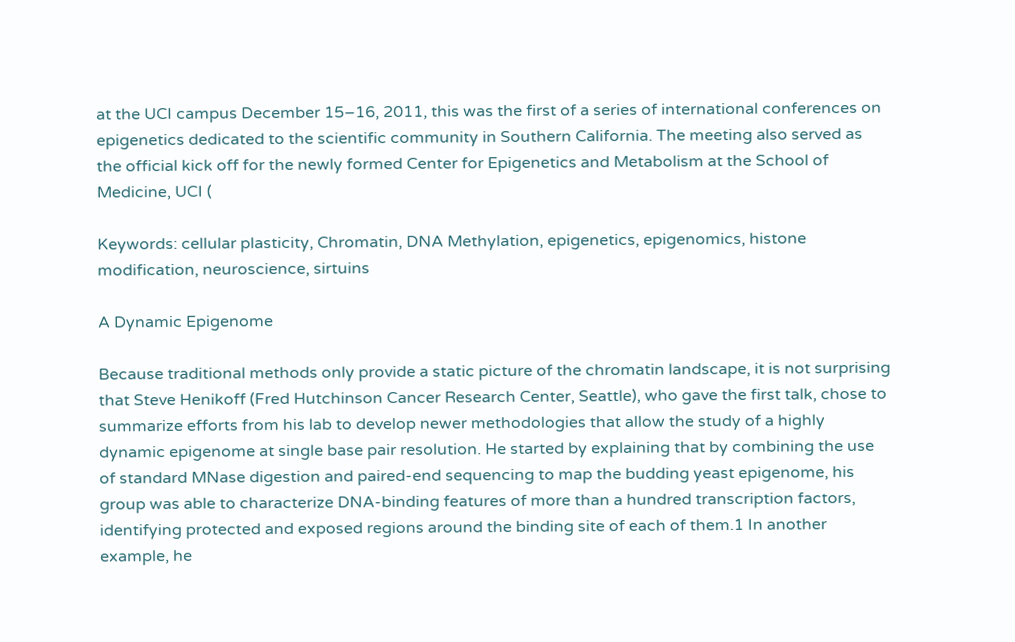at the UCI campus December 15–16, 2011, this was the first of a series of international conferences on epigenetics dedicated to the scientific community in Southern California. The meeting also served as the official kick off for the newly formed Center for Epigenetics and Metabolism at the School of Medicine, UCI (

Keywords: cellular plasticity, Chromatin, DNA Methylation, epigenetics, epigenomics, histone modification, neuroscience, sirtuins

A Dynamic Epigenome

Because traditional methods only provide a static picture of the chromatin landscape, it is not surprising that Steve Henikoff (Fred Hutchinson Cancer Research Center, Seattle), who gave the first talk, chose to summarize efforts from his lab to develop newer methodologies that allow the study of a highly dynamic epigenome at single base pair resolution. He started by explaining that by combining the use of standard MNase digestion and paired-end sequencing to map the budding yeast epigenome, his group was able to characterize DNA-binding features of more than a hundred transcription factors, identifying protected and exposed regions around the binding site of each of them.1 In another example, he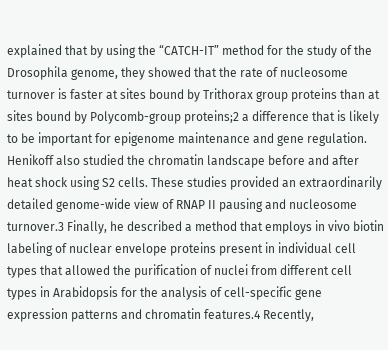explained that by using the “CATCH-IT” method for the study of the Drosophila genome, they showed that the rate of nucleosome turnover is faster at sites bound by Trithorax group proteins than at sites bound by Polycomb-group proteins;2 a difference that is likely to be important for epigenome maintenance and gene regulation. Henikoff also studied the chromatin landscape before and after heat shock using S2 cells. These studies provided an extraordinarily detailed genome-wide view of RNAP II pausing and nucleosome turnover.3 Finally, he described a method that employs in vivo biotin labeling of nuclear envelope proteins present in individual cell types that allowed the purification of nuclei from different cell types in Arabidopsis for the analysis of cell-specific gene expression patterns and chromatin features.4 Recently,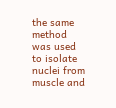the same method was used to isolate nuclei from muscle and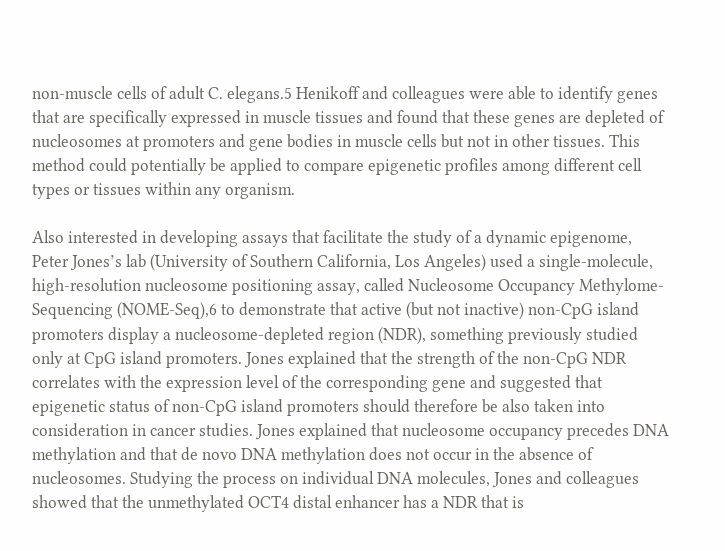non-muscle cells of adult C. elegans.5 Henikoff and colleagues were able to identify genes that are specifically expressed in muscle tissues and found that these genes are depleted of nucleosomes at promoters and gene bodies in muscle cells but not in other tissues. This method could potentially be applied to compare epigenetic profiles among different cell types or tissues within any organism.

Also interested in developing assays that facilitate the study of a dynamic epigenome, Peter Jones’s lab (University of Southern California, Los Angeles) used a single-molecule, high-resolution nucleosome positioning assay, called Nucleosome Occupancy Methylome-Sequencing (NOME-Seq),6 to demonstrate that active (but not inactive) non-CpG island promoters display a nucleosome-depleted region (NDR), something previously studied only at CpG island promoters. Jones explained that the strength of the non-CpG NDR correlates with the expression level of the corresponding gene and suggested that epigenetic status of non-CpG island promoters should therefore be also taken into consideration in cancer studies. Jones explained that nucleosome occupancy precedes DNA methylation and that de novo DNA methylation does not occur in the absence of nucleosomes. Studying the process on individual DNA molecules, Jones and colleagues showed that the unmethylated OCT4 distal enhancer has a NDR that is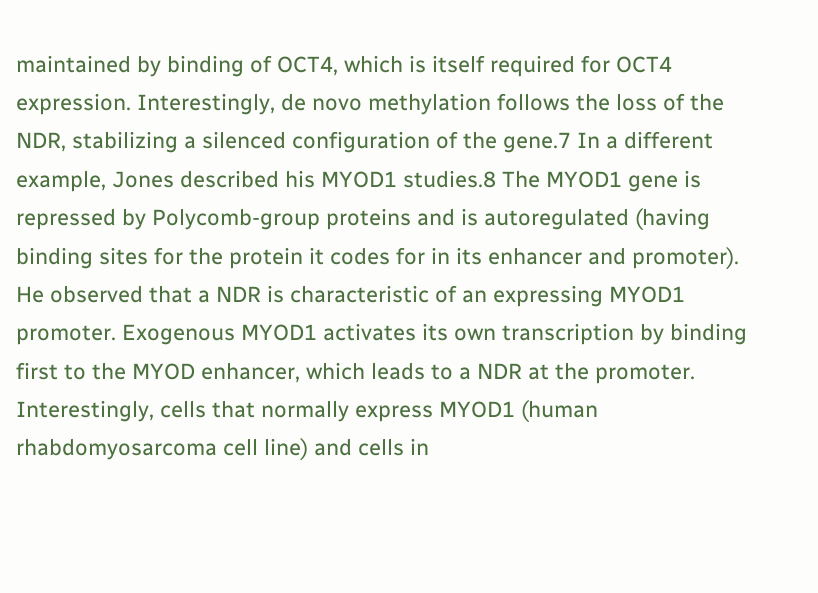maintained by binding of OCT4, which is itself required for OCT4 expression. Interestingly, de novo methylation follows the loss of the NDR, stabilizing a silenced configuration of the gene.7 In a different example, Jones described his MYOD1 studies.8 The MYOD1 gene is repressed by Polycomb-group proteins and is autoregulated (having binding sites for the protein it codes for in its enhancer and promoter). He observed that a NDR is characteristic of an expressing MYOD1 promoter. Exogenous MYOD1 activates its own transcription by binding first to the MYOD enhancer, which leads to a NDR at the promoter. Interestingly, cells that normally express MYOD1 (human rhabdomyosarcoma cell line) and cells in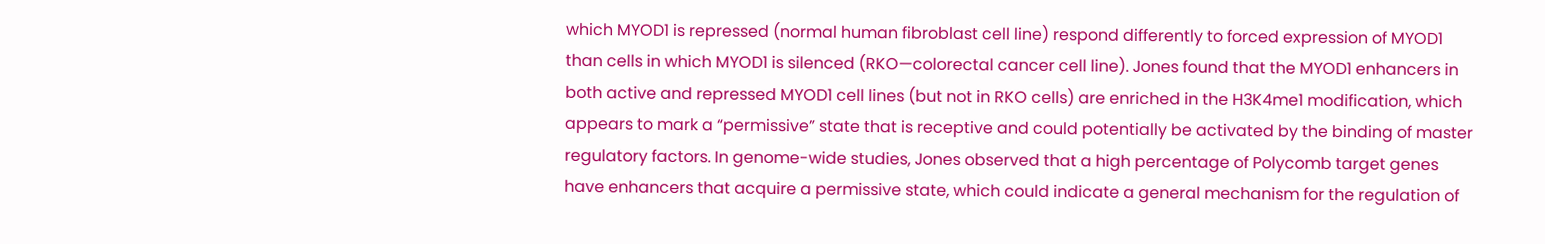which MYOD1 is repressed (normal human fibroblast cell line) respond differently to forced expression of MYOD1 than cells in which MYOD1 is silenced (RKO—colorectal cancer cell line). Jones found that the MYOD1 enhancers in both active and repressed MYOD1 cell lines (but not in RKO cells) are enriched in the H3K4me1 modification, which appears to mark a “permissive” state that is receptive and could potentially be activated by the binding of master regulatory factors. In genome-wide studies, Jones observed that a high percentage of Polycomb target genes have enhancers that acquire a permissive state, which could indicate a general mechanism for the regulation of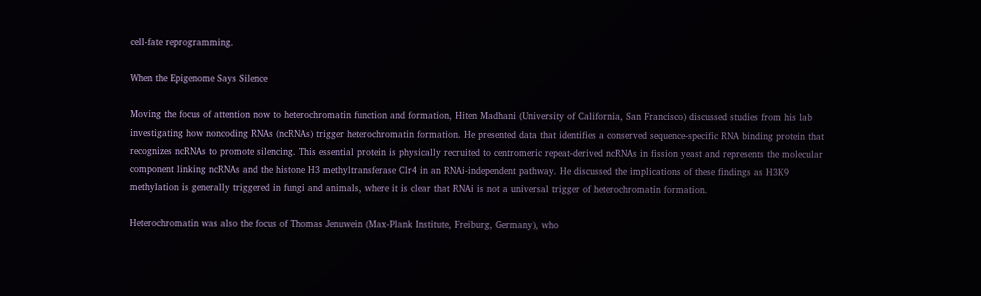cell-fate reprogramming.

When the Epigenome Says Silence

Moving the focus of attention now to heterochromatin function and formation, Hiten Madhani (University of California, San Francisco) discussed studies from his lab investigating how noncoding RNAs (ncRNAs) trigger heterochromatin formation. He presented data that identifies a conserved sequence-specific RNA binding protein that recognizes ncRNAs to promote silencing. This essential protein is physically recruited to centromeric repeat-derived ncRNAs in fission yeast and represents the molecular component linking ncRNAs and the histone H3 methyltransferase Clr4 in an RNAi-independent pathway. He discussed the implications of these findings as H3K9 methylation is generally triggered in fungi and animals, where it is clear that RNAi is not a universal trigger of heterochromatin formation.

Heterochromatin was also the focus of Thomas Jenuwein (Max-Plank Institute, Freiburg, Germany), who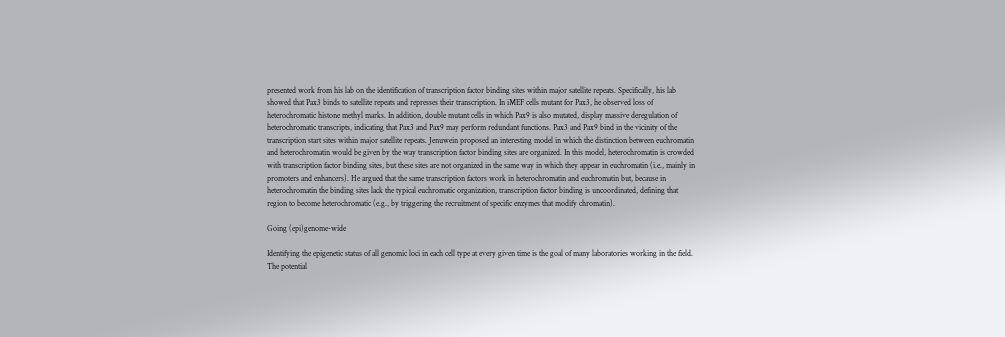presented work from his lab on the identification of transcription factor binding sites within major satellite repeats. Specifically, his lab showed that Pax3 binds to satellite repeats and represses their transcription. In iMEF cells mutant for Pax3, he observed loss of heterochromatic histone methyl marks. In addition, double mutant cells in which Pax9 is also mutated, display massive deregulation of heterochromatic transcripts, indicating that Pax3 and Pax9 may perform redundant functions. Pax3 and Pax9 bind in the vicinity of the transcription start sites within major satellite repeats. Jenuwein proposed an interesting model in which the distinction between euchromatin and heterochromatin would be given by the way transcription factor binding sites are organized. In this model, heterochromatin is crowded with transcription factor binding sites, but these sites are not organized in the same way in which they appear in euchromatin (i.e., mainly in promoters and enhancers). He argued that the same transcription factors work in heterochromatin and euchromatin but, because in heterochromatin the binding sites lack the typical euchromatic organization, transcription factor binding is uncoordinated, defining that region to become heterochromatic (e.g., by triggering the recruitment of specific enzymes that modify chromatin).

Going (epi)genome-wide

Identifying the epigenetic status of all genomic loci in each cell type at every given time is the goal of many laboratories working in the field. The potential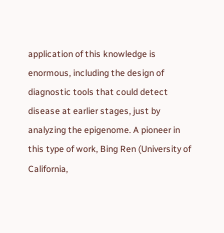application of this knowledge is enormous, including the design of diagnostic tools that could detect disease at earlier stages, just by analyzing the epigenome. A pioneer in this type of work, Bing Ren (University of California,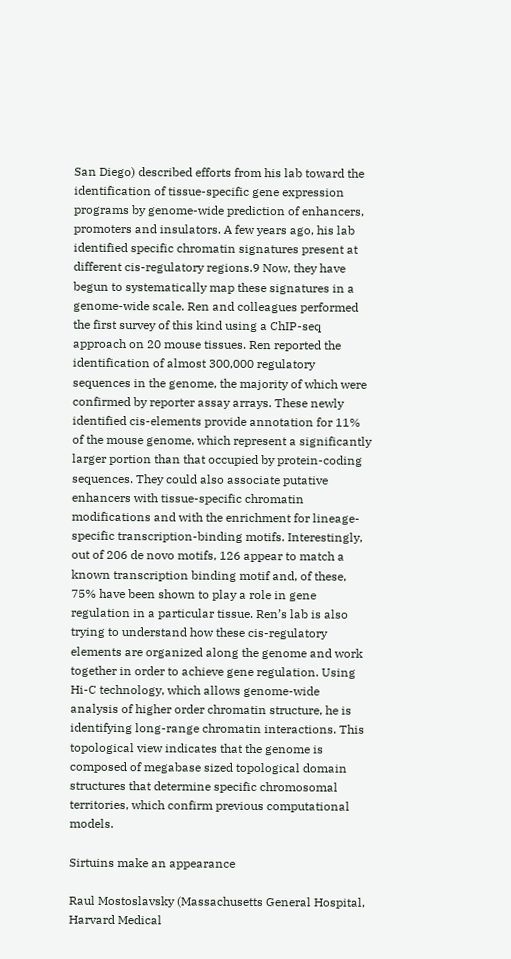San Diego) described efforts from his lab toward the identification of tissue-specific gene expression programs by genome-wide prediction of enhancers, promoters and insulators. A few years ago, his lab identified specific chromatin signatures present at different cis-regulatory regions.9 Now, they have begun to systematically map these signatures in a genome-wide scale. Ren and colleagues performed the first survey of this kind using a ChIP-seq approach on 20 mouse tissues. Ren reported the identification of almost 300,000 regulatory sequences in the genome, the majority of which were confirmed by reporter assay arrays. These newly identified cis-elements provide annotation for 11% of the mouse genome, which represent a significantly larger portion than that occupied by protein-coding sequences. They could also associate putative enhancers with tissue-specific chromatin modifications and with the enrichment for lineage-specific transcription-binding motifs. Interestingly, out of 206 de novo motifs, 126 appear to match a known transcription binding motif and, of these, 75% have been shown to play a role in gene regulation in a particular tissue. Ren’s lab is also trying to understand how these cis-regulatory elements are organized along the genome and work together in order to achieve gene regulation. Using Hi-C technology, which allows genome-wide analysis of higher order chromatin structure, he is identifying long-range chromatin interactions. This topological view indicates that the genome is composed of megabase sized topological domain structures that determine specific chromosomal territories, which confirm previous computational models.

Sirtuins make an appearance

Raul Mostoslavsky (Massachusetts General Hospital, Harvard Medical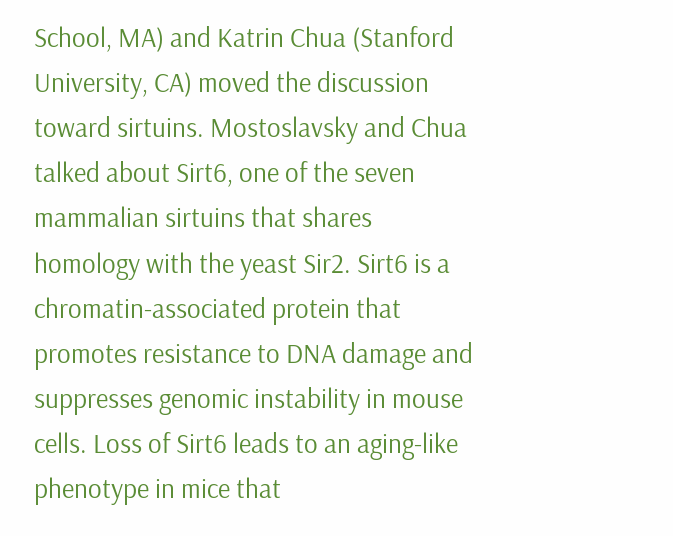School, MA) and Katrin Chua (Stanford University, CA) moved the discussion toward sirtuins. Mostoslavsky and Chua talked about Sirt6, one of the seven mammalian sirtuins that shares homology with the yeast Sir2. Sirt6 is a chromatin-associated protein that promotes resistance to DNA damage and suppresses genomic instability in mouse cells. Loss of Sirt6 leads to an aging-like phenotype in mice that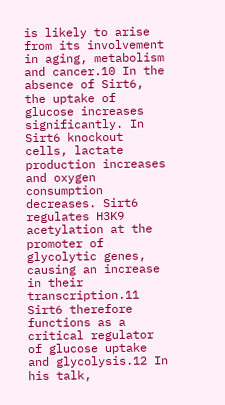is likely to arise from its involvement in aging, metabolism and cancer.10 In the absence of Sirt6, the uptake of glucose increases significantly. In Sirt6 knockout cells, lactate production increases and oxygen consumption decreases. Sirt6 regulates H3K9 acetylation at the promoter of glycolytic genes, causing an increase in their transcription.11 Sirt6 therefore functions as a critical regulator of glucose uptake and glycolysis.12 In his talk,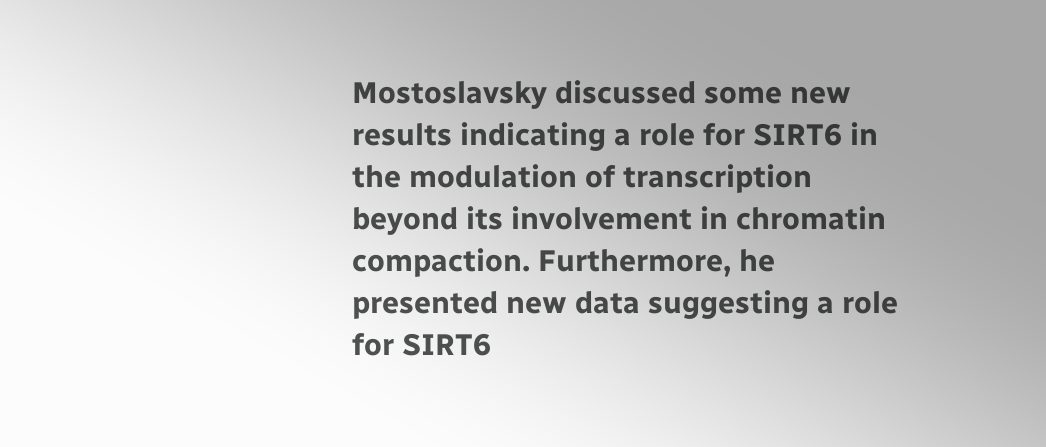Mostoslavsky discussed some new results indicating a role for SIRT6 in the modulation of transcription beyond its involvement in chromatin compaction. Furthermore, he presented new data suggesting a role for SIRT6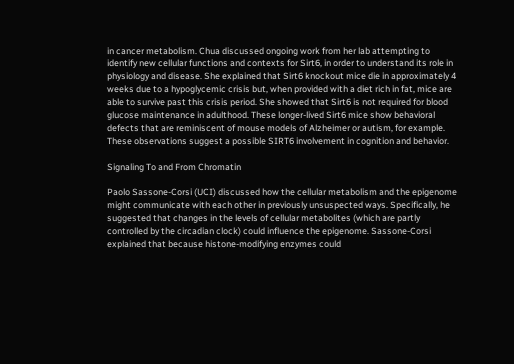in cancer metabolism. Chua discussed ongoing work from her lab attempting to identify new cellular functions and contexts for Sirt6, in order to understand its role in physiology and disease. She explained that Sirt6 knockout mice die in approximately 4 weeks due to a hypoglycemic crisis but, when provided with a diet rich in fat, mice are able to survive past this crisis period. She showed that Sirt6 is not required for blood glucose maintenance in adulthood. These longer-lived Sirt6 mice show behavioral defects that are reminiscent of mouse models of Alzheimer or autism, for example. These observations suggest a possible SIRT6 involvement in cognition and behavior.

Signaling To and From Chromatin

Paolo Sassone-Corsi (UCI) discussed how the cellular metabolism and the epigenome might communicate with each other in previously unsuspected ways. Specifically, he suggested that changes in the levels of cellular metabolites (which are partly controlled by the circadian clock) could influence the epigenome. Sassone-Corsi explained that because histone-modifying enzymes could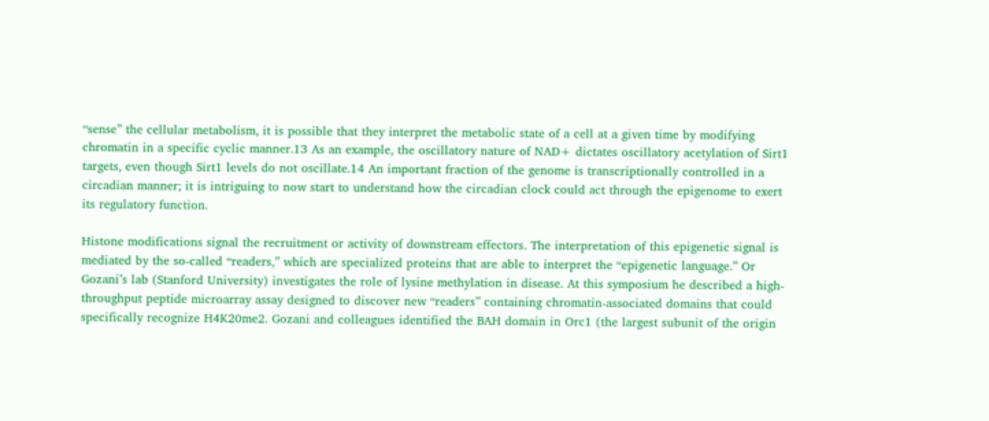“sense” the cellular metabolism, it is possible that they interpret the metabolic state of a cell at a given time by modifying chromatin in a specific cyclic manner.13 As an example, the oscillatory nature of NAD+ dictates oscillatory acetylation of Sirt1 targets, even though Sirt1 levels do not oscillate.14 An important fraction of the genome is transcriptionally controlled in a circadian manner; it is intriguing to now start to understand how the circadian clock could act through the epigenome to exert its regulatory function.

Histone modifications signal the recruitment or activity of downstream effectors. The interpretation of this epigenetic signal is mediated by the so-called “readers,” which are specialized proteins that are able to interpret the “epigenetic language.” Or Gozani’s lab (Stanford University) investigates the role of lysine methylation in disease. At this symposium he described a high-throughput peptide microarray assay designed to discover new “readers” containing chromatin-associated domains that could specifically recognize H4K20me2. Gozani and colleagues identified the BAH domain in Orc1 (the largest subunit of the origin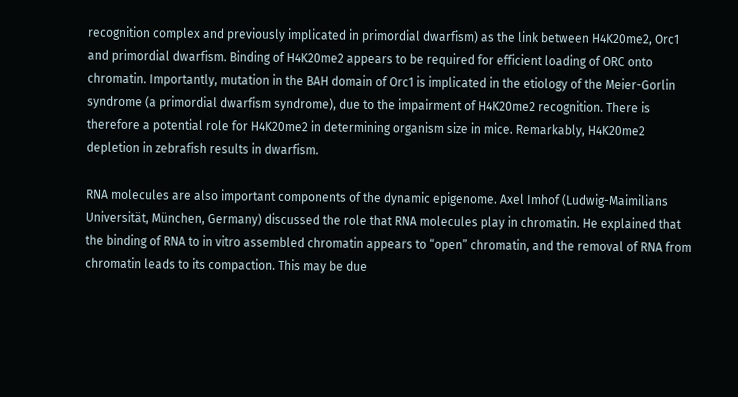recognition complex and previously implicated in primordial dwarfism) as the link between H4K20me2, Orc1 and primordial dwarfism. Binding of H4K20me2 appears to be required for efficient loading of ORC onto chromatin. Importantly, mutation in the BAH domain of Orc1 is implicated in the etiology of the Meier-Gorlin syndrome (a primordial dwarfism syndrome), due to the impairment of H4K20me2 recognition. There is therefore a potential role for H4K20me2 in determining organism size in mice. Remarkably, H4K20me2 depletion in zebrafish results in dwarfism.

RNA molecules are also important components of the dynamic epigenome. Axel Imhof (Ludwig-Maimilians Universität, München, Germany) discussed the role that RNA molecules play in chromatin. He explained that the binding of RNA to in vitro assembled chromatin appears to “open” chromatin, and the removal of RNA from chromatin leads to its compaction. This may be due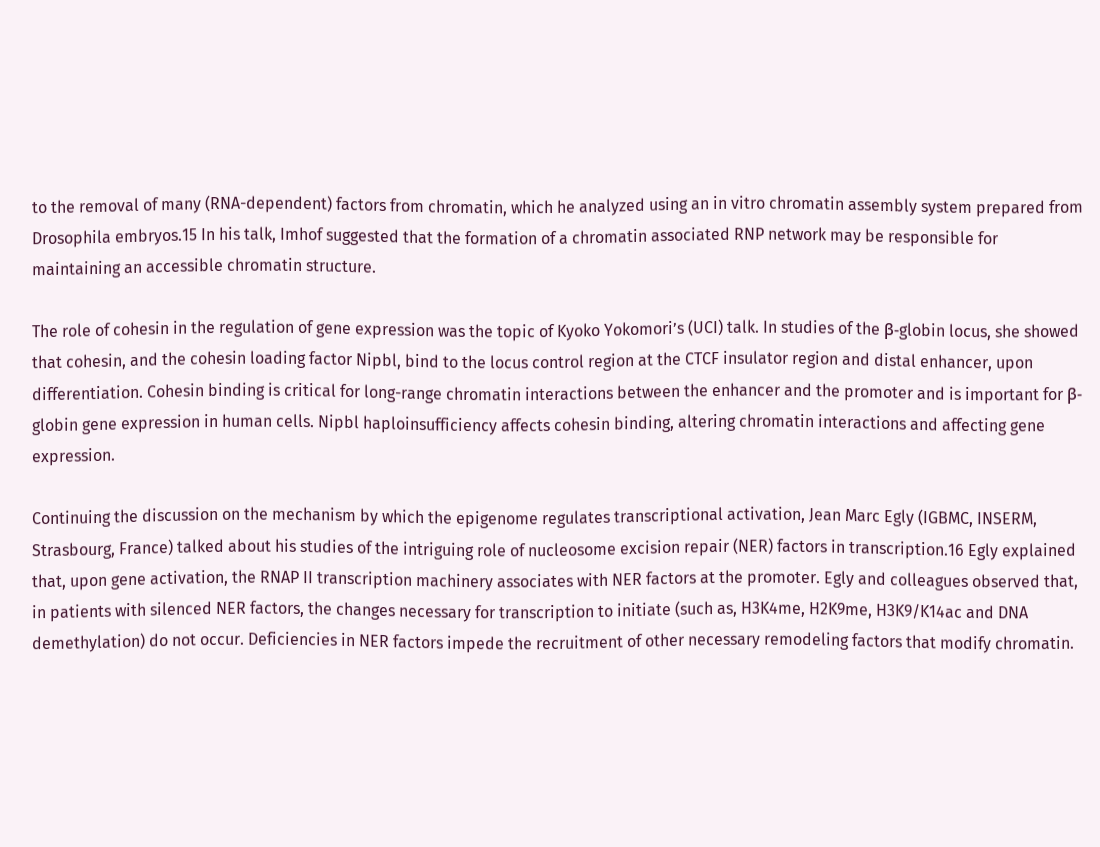to the removal of many (RNA-dependent) factors from chromatin, which he analyzed using an in vitro chromatin assembly system prepared from Drosophila embryos.15 In his talk, Imhof suggested that the formation of a chromatin associated RNP network may be responsible for maintaining an accessible chromatin structure.

The role of cohesin in the regulation of gene expression was the topic of Kyoko Yokomori’s (UCI) talk. In studies of the β-globin locus, she showed that cohesin, and the cohesin loading factor Nipbl, bind to the locus control region at the CTCF insulator region and distal enhancer, upon differentiation. Cohesin binding is critical for long-range chromatin interactions between the enhancer and the promoter and is important for β-globin gene expression in human cells. Nipbl haploinsufficiency affects cohesin binding, altering chromatin interactions and affecting gene expression.

Continuing the discussion on the mechanism by which the epigenome regulates transcriptional activation, Jean Marc Egly (IGBMC, INSERM, Strasbourg, France) talked about his studies of the intriguing role of nucleosome excision repair (NER) factors in transcription.16 Egly explained that, upon gene activation, the RNAP II transcription machinery associates with NER factors at the promoter. Egly and colleagues observed that, in patients with silenced NER factors, the changes necessary for transcription to initiate (such as, H3K4me, H2K9me, H3K9/K14ac and DNA demethylation) do not occur. Deficiencies in NER factors impede the recruitment of other necessary remodeling factors that modify chromatin.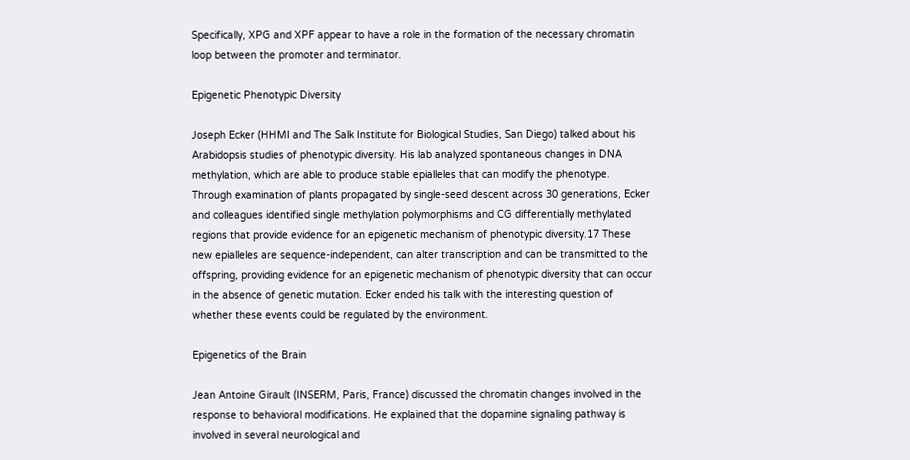Specifically, XPG and XPF appear to have a role in the formation of the necessary chromatin loop between the promoter and terminator.

Epigenetic Phenotypic Diversity

Joseph Ecker (HHMI and The Salk Institute for Biological Studies, San Diego) talked about his Arabidopsis studies of phenotypic diversity. His lab analyzed spontaneous changes in DNA methylation, which are able to produce stable epialleles that can modify the phenotype. Through examination of plants propagated by single-seed descent across 30 generations, Ecker and colleagues identified single methylation polymorphisms and CG differentially methylated regions that provide evidence for an epigenetic mechanism of phenotypic diversity.17 These new epialleles are sequence-independent, can alter transcription and can be transmitted to the offspring, providing evidence for an epigenetic mechanism of phenotypic diversity that can occur in the absence of genetic mutation. Ecker ended his talk with the interesting question of whether these events could be regulated by the environment.

Epigenetics of the Brain

Jean Antoine Girault (INSERM, Paris, France) discussed the chromatin changes involved in the response to behavioral modifications. He explained that the dopamine signaling pathway is involved in several neurological and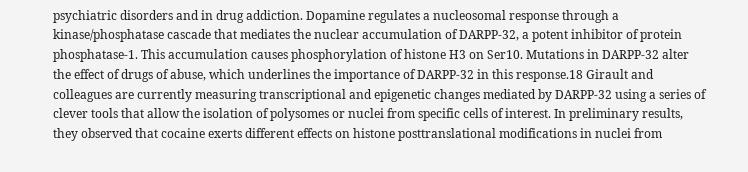psychiatric disorders and in drug addiction. Dopamine regulates a nucleosomal response through a kinase/phosphatase cascade that mediates the nuclear accumulation of DARPP-32, a potent inhibitor of protein phosphatase-1. This accumulation causes phosphorylation of histone H3 on Ser10. Mutations in DARPP-32 alter the effect of drugs of abuse, which underlines the importance of DARPP-32 in this response.18 Girault and colleagues are currently measuring transcriptional and epigenetic changes mediated by DARPP-32 using a series of clever tools that allow the isolation of polysomes or nuclei from specific cells of interest. In preliminary results, they observed that cocaine exerts different effects on histone posttranslational modifications in nuclei from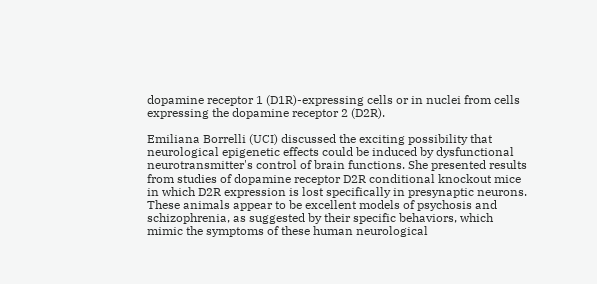dopamine receptor 1 (D1R)-expressing cells or in nuclei from cells expressing the dopamine receptor 2 (D2R).

Emiliana Borrelli (UCI) discussed the exciting possibility that neurological epigenetic effects could be induced by dysfunctional neurotransmitter's control of brain functions. She presented results from studies of dopamine receptor D2R conditional knockout mice in which D2R expression is lost specifically in presynaptic neurons. These animals appear to be excellent models of psychosis and schizophrenia, as suggested by their specific behaviors, which mimic the symptoms of these human neurological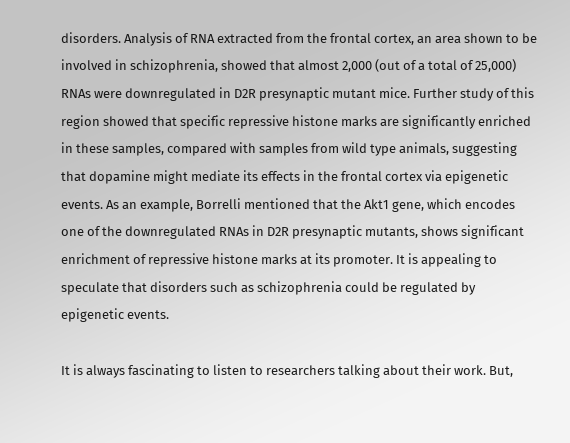disorders. Analysis of RNA extracted from the frontal cortex, an area shown to be involved in schizophrenia, showed that almost 2,000 (out of a total of 25,000) RNAs were downregulated in D2R presynaptic mutant mice. Further study of this region showed that specific repressive histone marks are significantly enriched in these samples, compared with samples from wild type animals, suggesting that dopamine might mediate its effects in the frontal cortex via epigenetic events. As an example, Borrelli mentioned that the Akt1 gene, which encodes one of the downregulated RNAs in D2R presynaptic mutants, shows significant enrichment of repressive histone marks at its promoter. It is appealing to speculate that disorders such as schizophrenia could be regulated by epigenetic events.

It is always fascinating to listen to researchers talking about their work. But,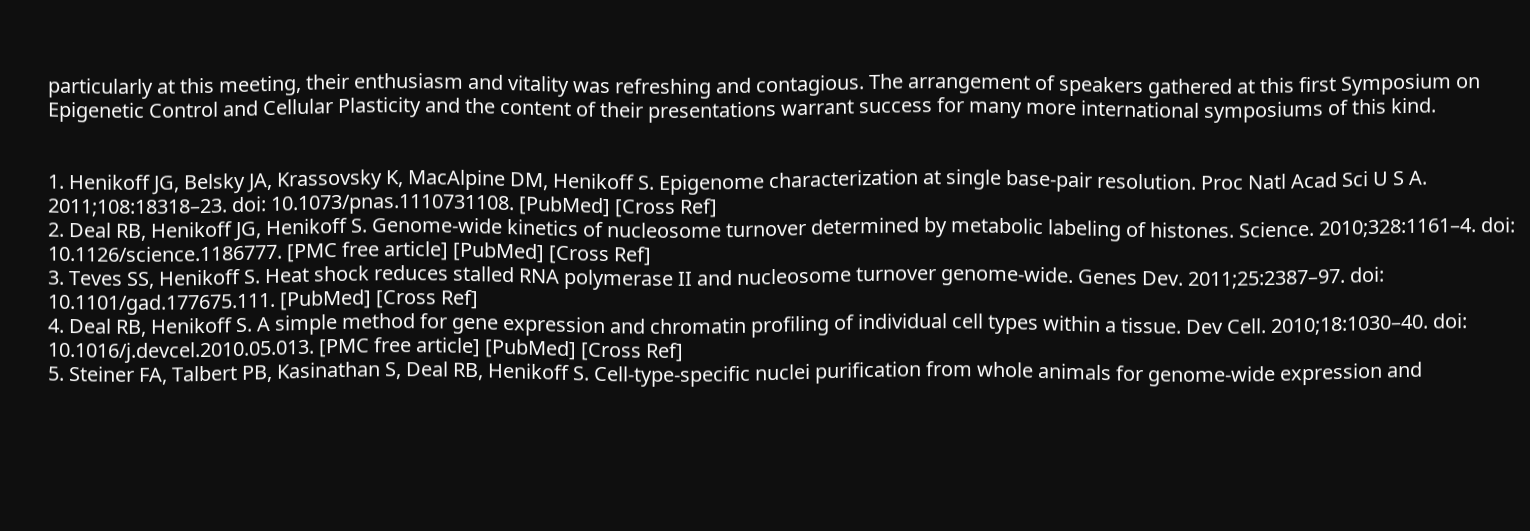particularly at this meeting, their enthusiasm and vitality was refreshing and contagious. The arrangement of speakers gathered at this first Symposium on Epigenetic Control and Cellular Plasticity and the content of their presentations warrant success for many more international symposiums of this kind.


1. Henikoff JG, Belsky JA, Krassovsky K, MacAlpine DM, Henikoff S. Epigenome characterization at single base-pair resolution. Proc Natl Acad Sci U S A. 2011;108:18318–23. doi: 10.1073/pnas.1110731108. [PubMed] [Cross Ref]
2. Deal RB, Henikoff JG, Henikoff S. Genome-wide kinetics of nucleosome turnover determined by metabolic labeling of histones. Science. 2010;328:1161–4. doi: 10.1126/science.1186777. [PMC free article] [PubMed] [Cross Ref]
3. Teves SS, Henikoff S. Heat shock reduces stalled RNA polymerase II and nucleosome turnover genome-wide. Genes Dev. 2011;25:2387–97. doi: 10.1101/gad.177675.111. [PubMed] [Cross Ref]
4. Deal RB, Henikoff S. A simple method for gene expression and chromatin profiling of individual cell types within a tissue. Dev Cell. 2010;18:1030–40. doi: 10.1016/j.devcel.2010.05.013. [PMC free article] [PubMed] [Cross Ref]
5. Steiner FA, Talbert PB, Kasinathan S, Deal RB, Henikoff S. Cell-type-specific nuclei purification from whole animals for genome-wide expression and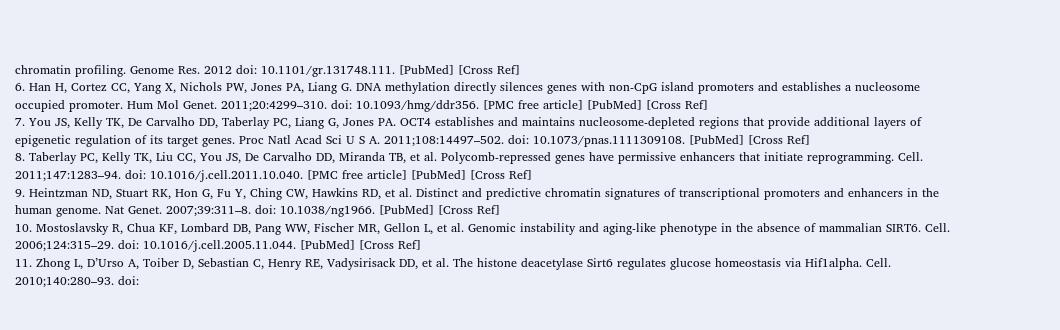chromatin profiling. Genome Res. 2012 doi: 10.1101/gr.131748.111. [PubMed] [Cross Ref]
6. Han H, Cortez CC, Yang X, Nichols PW, Jones PA, Liang G. DNA methylation directly silences genes with non-CpG island promoters and establishes a nucleosome occupied promoter. Hum Mol Genet. 2011;20:4299–310. doi: 10.1093/hmg/ddr356. [PMC free article] [PubMed] [Cross Ref]
7. You JS, Kelly TK, De Carvalho DD, Taberlay PC, Liang G, Jones PA. OCT4 establishes and maintains nucleosome-depleted regions that provide additional layers of epigenetic regulation of its target genes. Proc Natl Acad Sci U S A. 2011;108:14497–502. doi: 10.1073/pnas.1111309108. [PubMed] [Cross Ref]
8. Taberlay PC, Kelly TK, Liu CC, You JS, De Carvalho DD, Miranda TB, et al. Polycomb-repressed genes have permissive enhancers that initiate reprogramming. Cell. 2011;147:1283–94. doi: 10.1016/j.cell.2011.10.040. [PMC free article] [PubMed] [Cross Ref]
9. Heintzman ND, Stuart RK, Hon G, Fu Y, Ching CW, Hawkins RD, et al. Distinct and predictive chromatin signatures of transcriptional promoters and enhancers in the human genome. Nat Genet. 2007;39:311–8. doi: 10.1038/ng1966. [PubMed] [Cross Ref]
10. Mostoslavsky R, Chua KF, Lombard DB, Pang WW, Fischer MR, Gellon L, et al. Genomic instability and aging-like phenotype in the absence of mammalian SIRT6. Cell. 2006;124:315–29. doi: 10.1016/j.cell.2005.11.044. [PubMed] [Cross Ref]
11. Zhong L, D’Urso A, Toiber D, Sebastian C, Henry RE, Vadysirisack DD, et al. The histone deacetylase Sirt6 regulates glucose homeostasis via Hif1alpha. Cell. 2010;140:280–93. doi: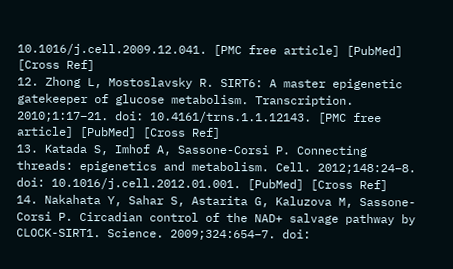10.1016/j.cell.2009.12.041. [PMC free article] [PubMed] [Cross Ref]
12. Zhong L, Mostoslavsky R. SIRT6: A master epigenetic gatekeeper of glucose metabolism. Transcription. 2010;1:17–21. doi: 10.4161/trns.1.1.12143. [PMC free article] [PubMed] [Cross Ref]
13. Katada S, Imhof A, Sassone-Corsi P. Connecting threads: epigenetics and metabolism. Cell. 2012;148:24–8. doi: 10.1016/j.cell.2012.01.001. [PubMed] [Cross Ref]
14. Nakahata Y, Sahar S, Astarita G, Kaluzova M, Sassone-Corsi P. Circadian control of the NAD+ salvage pathway by CLOCK-SIRT1. Science. 2009;324:654–7. doi: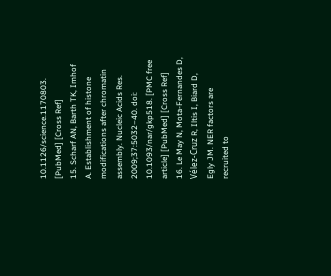10.1126/science.1170803. [PubMed] [Cross Ref]
15. Scharf AN, Barth TK, Imhof A. Establishment of histone modifications after chromatin assembly. Nucleic Acids Res. 2009;37:5032–40. doi: 10.1093/nar/gkp518. [PMC free article] [PubMed] [Cross Ref]
16. Le May N, Mota-Fernandes D, Vélez-Cruz R, Iltis I, Biard D, Egly JM. NER factors are recruited to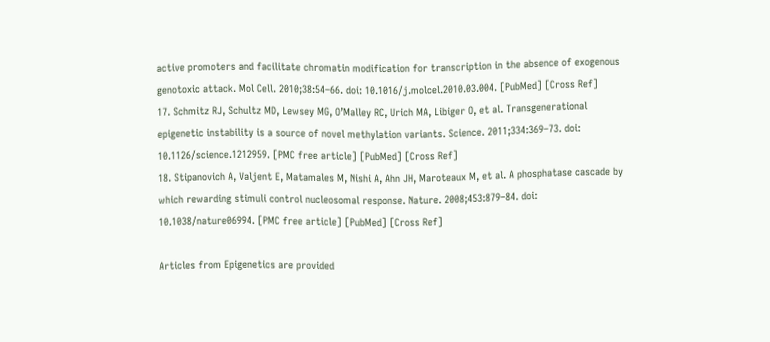active promoters and facilitate chromatin modification for transcription in the absence of exogenous genotoxic attack. Mol Cell. 2010;38:54–66. doi: 10.1016/j.molcel.2010.03.004. [PubMed] [Cross Ref]
17. Schmitz RJ, Schultz MD, Lewsey MG, O’Malley RC, Urich MA, Libiger O, et al. Transgenerational epigenetic instability is a source of novel methylation variants. Science. 2011;334:369–73. doi: 10.1126/science.1212959. [PMC free article] [PubMed] [Cross Ref]
18. Stipanovich A, Valjent E, Matamales M, Nishi A, Ahn JH, Maroteaux M, et al. A phosphatase cascade by which rewarding stimuli control nucleosomal response. Nature. 2008;453:879–84. doi: 10.1038/nature06994. [PMC free article] [PubMed] [Cross Ref]

Articles from Epigenetics are provided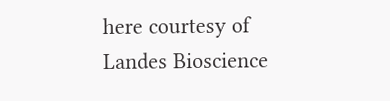here courtesy of Landes Bioscience